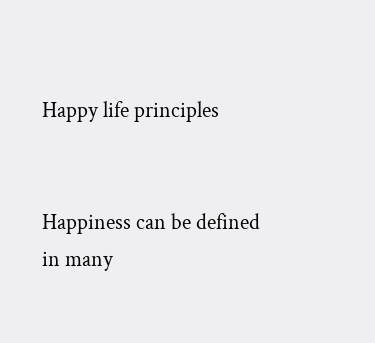Happy life principles


Happiness can be defined in many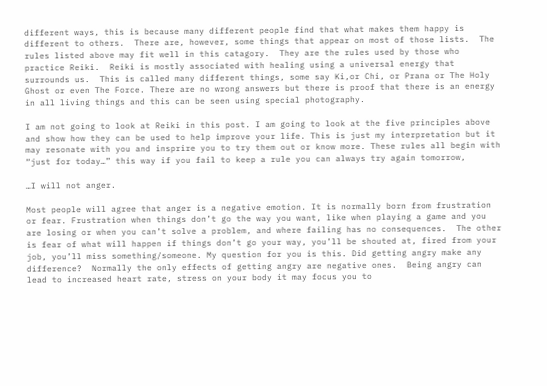different ways, this is because many different people find that what makes them happy is different to others.  There are, however, some things that appear on most of those lists.  The rules listed above may fit well in this catagory.  They are the rules used by those who practice Reiki.  Reiki is mostly associated with healing using a universal energy that surrounds us.  This is called many different things, some say Ki,or Chi, or Prana or The Holy Ghost or even The Force. There are no wrong answers but there is proof that there is an energy in all living things and this can be seen using special photography.

I am not going to look at Reiki in this post. I am going to look at the five principles above and show how they can be used to help improve your life. This is just my interpretation but it may resonate with you and insprire you to try them out or know more. These rules all begin with “just for today…” this way if you fail to keep a rule you can always try again tomorrow,

…I will not anger.

Most people will agree that anger is a negative emotion. It is normally born from frustration or fear. Frustration when things don’t go the way you want, like when playing a game and you are losing or when you can’t solve a problem, and where failing has no consequences.  The other is fear of what will happen if things don’t go your way, you’ll be shouted at, fired from your job, you’ll miss something/someone. My question for you is this. Did getting angry make any difference?  Normally the only effects of getting angry are negative ones.  Being angry can lead to increased heart rate, stress on your body it may focus you to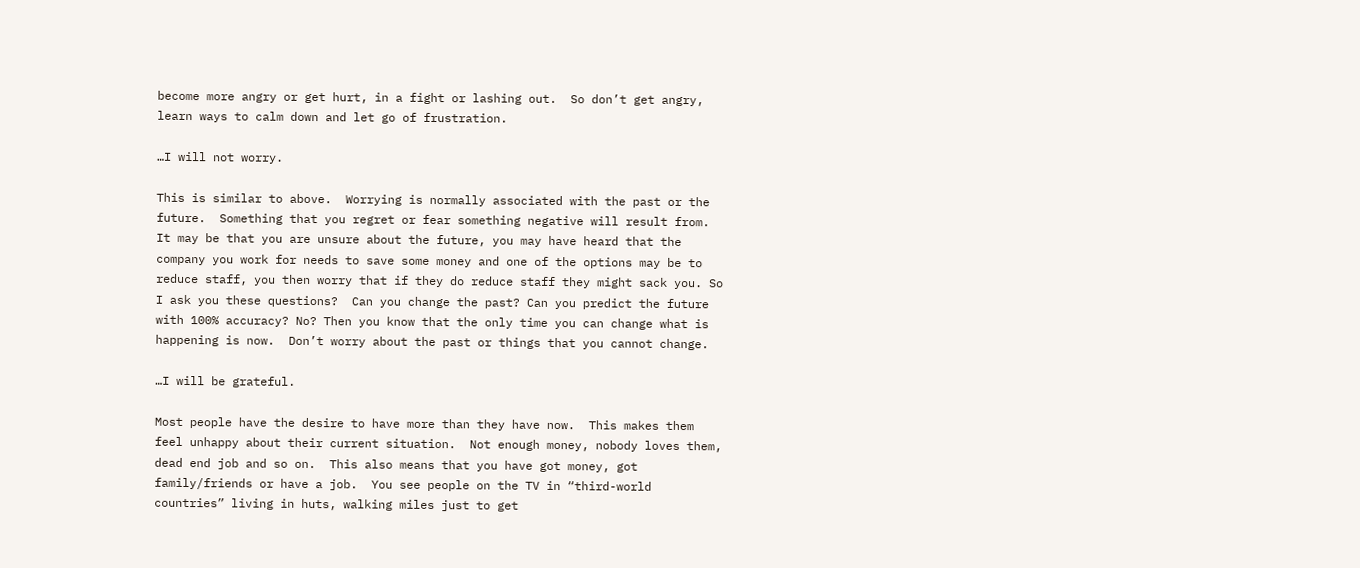become more angry or get hurt, in a fight or lashing out.  So don’t get angry, learn ways to calm down and let go of frustration.

…I will not worry.

This is similar to above.  Worrying is normally associated with the past or the future.  Something that you regret or fear something negative will result from.  It may be that you are unsure about the future, you may have heard that the company you work for needs to save some money and one of the options may be to reduce staff, you then worry that if they do reduce staff they might sack you. So I ask you these questions?  Can you change the past? Can you predict the future with 100% accuracy? No? Then you know that the only time you can change what is happening is now.  Don’t worry about the past or things that you cannot change.

…I will be grateful.

Most people have the desire to have more than they have now.  This makes them feel unhappy about their current situation.  Not enough money, nobody loves them, dead end job and so on.  This also means that you have got money, got family/friends or have a job.  You see people on the TV in “third-world countries” living in huts, walking miles just to get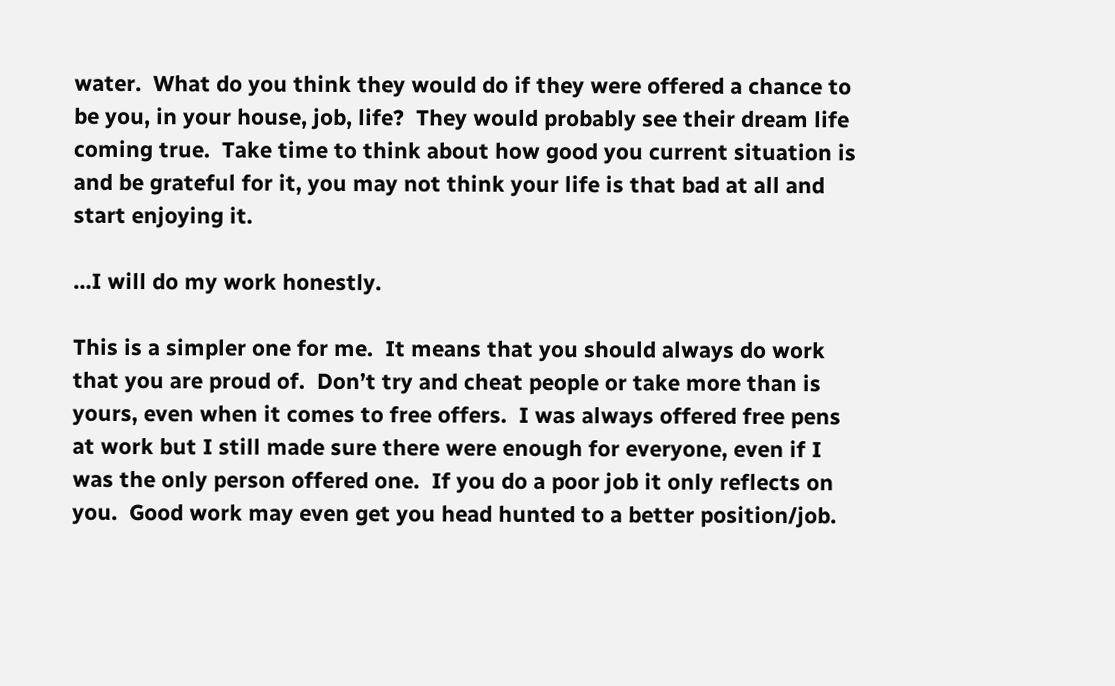water.  What do you think they would do if they were offered a chance to be you, in your house, job, life?  They would probably see their dream life coming true.  Take time to think about how good you current situation is and be grateful for it, you may not think your life is that bad at all and start enjoying it.

…I will do my work honestly.

This is a simpler one for me.  It means that you should always do work that you are proud of.  Don’t try and cheat people or take more than is yours, even when it comes to free offers.  I was always offered free pens at work but I still made sure there were enough for everyone, even if I was the only person offered one.  If you do a poor job it only reflects on you.  Good work may even get you head hunted to a better position/job.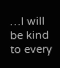…I will be kind to every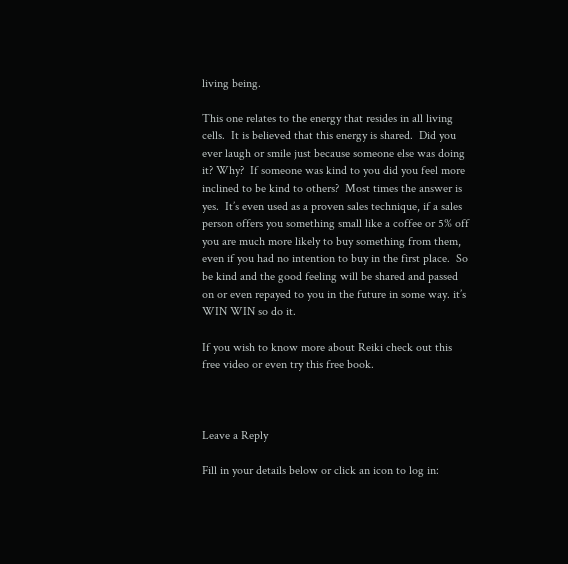living being.

This one relates to the energy that resides in all living cells.  It is believed that this energy is shared.  Did you ever laugh or smile just because someone else was doing it? Why?  If someone was kind to you did you feel more inclined to be kind to others?  Most times the answer is yes.  It’s even used as a proven sales technique, if a sales person offers you something small like a coffee or 5% off you are much more likely to buy something from them, even if you had no intention to buy in the first place.  So be kind and the good feeling will be shared and passed on or even repayed to you in the future in some way. it’s WIN WIN so do it.

If you wish to know more about Reiki check out this free video or even try this free book.



Leave a Reply

Fill in your details below or click an icon to log in: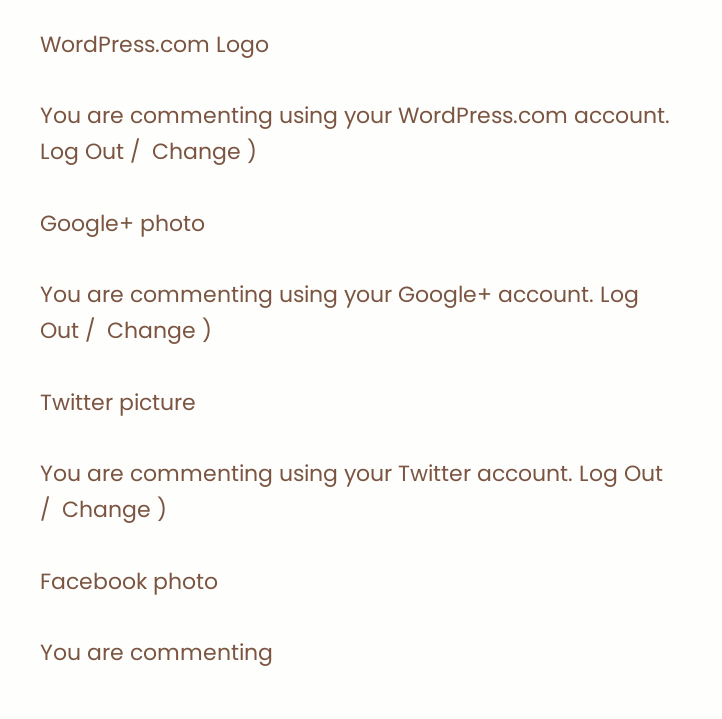WordPress.com Logo

You are commenting using your WordPress.com account. Log Out /  Change )

Google+ photo

You are commenting using your Google+ account. Log Out /  Change )

Twitter picture

You are commenting using your Twitter account. Log Out /  Change )

Facebook photo

You are commenting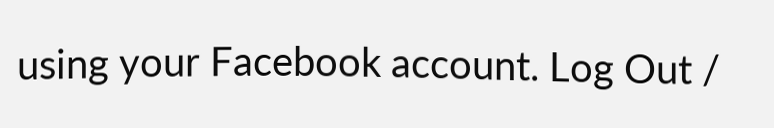using your Facebook account. Log Out /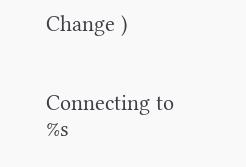Change )


Connecting to %s